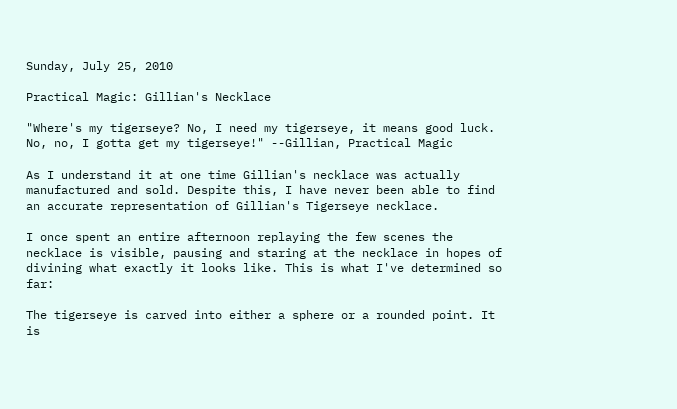Sunday, July 25, 2010

Practical Magic: Gillian's Necklace

"Where's my tigerseye? No, I need my tigerseye, it means good luck. No, no, I gotta get my tigerseye!" --Gillian, Practical Magic

As I understand it at one time Gillian's necklace was actually manufactured and sold. Despite this, I have never been able to find an accurate representation of Gillian's Tigerseye necklace.

I once spent an entire afternoon replaying the few scenes the necklace is visible, pausing and staring at the necklace in hopes of divining what exactly it looks like. This is what I've determined so far:

The tigerseye is carved into either a sphere or a rounded point. It is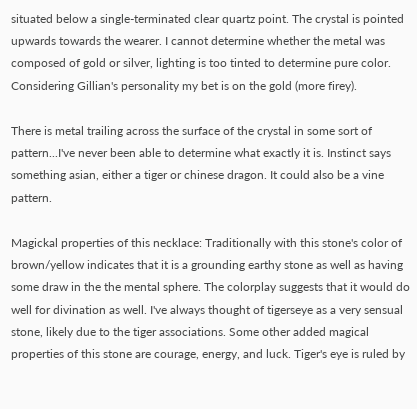situated below a single-terminated clear quartz point. The crystal is pointed upwards towards the wearer. I cannot determine whether the metal was composed of gold or silver, lighting is too tinted to determine pure color. Considering Gillian's personality my bet is on the gold (more firey).

There is metal trailing across the surface of the crystal in some sort of pattern...I've never been able to determine what exactly it is. Instinct says something asian, either a tiger or chinese dragon. It could also be a vine pattern.

Magickal properties of this necklace: Traditionally with this stone's color of brown/yellow indicates that it is a grounding earthy stone as well as having some draw in the the mental sphere. The colorplay suggests that it would do well for divination as well. I've always thought of tigerseye as a very sensual stone, likely due to the tiger associations. Some other added magical properties of this stone are courage, energy, and luck. Tiger's eye is ruled by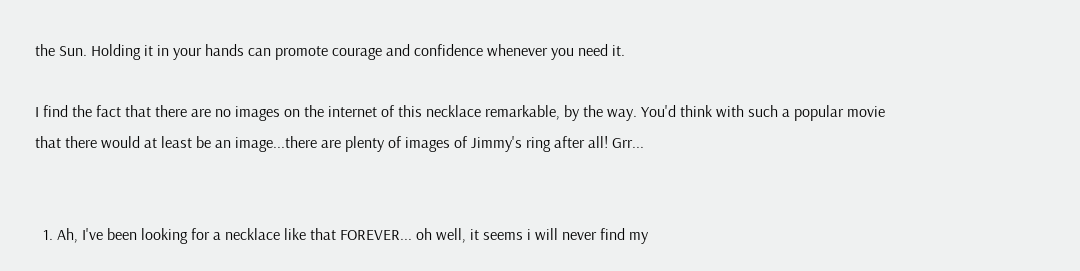the Sun. Holding it in your hands can promote courage and confidence whenever you need it.

I find the fact that there are no images on the internet of this necklace remarkable, by the way. You'd think with such a popular movie that there would at least be an image...there are plenty of images of Jimmy's ring after all! Grr...


  1. Ah, I've been looking for a necklace like that FOREVER... oh well, it seems i will never find my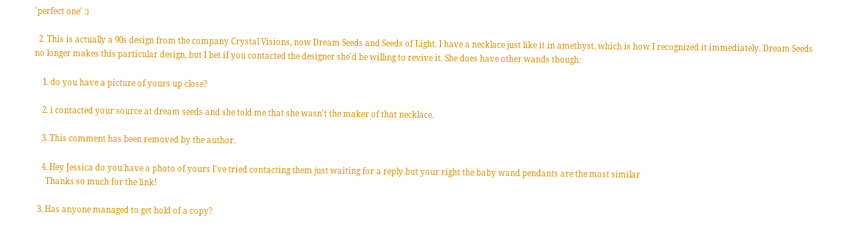'perfect one' :)

  2. This is actually a 90s design from the company Crystal Visions, now Dream Seeds and Seeds of Light. I have a necklace just like it in amethyst, which is how I recognized it immediately. Dream Seeds no longer makes this particular design, but I bet if you contacted the designer she'd be willing to revive it. She does have other wands though:

    1. do you have a picture of yours up close?

    2. i contacted your source at dream seeds and she told me that she wasn't the maker of that necklace.

    3. This comment has been removed by the author.

    4. Hey Jessica do you have a photo of yours I've tried contacting them just waiting for a reply but your right the baby wand pendants are the most similar
      Thanks so much for the link!

  3. Has anyone managed to get hold of a copy?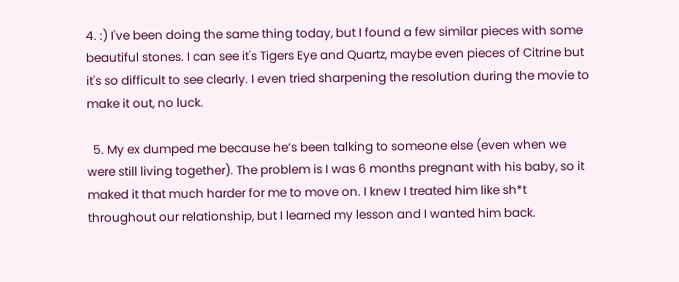4. :) I've been doing the same thing today, but I found a few similar pieces with some beautiful stones. I can see it's Tigers Eye and Quartz, maybe even pieces of Citrine but it's so difficult to see clearly. I even tried sharpening the resolution during the movie to make it out, no luck.

  5. My ex dumped me because he’s been talking to someone else (even when we were still living together). The problem is I was 6 months pregnant with his baby, so it maked it that much harder for me to move on. I knew I treated him like sh*t throughout our relationship, but I learned my lesson and I wanted him back.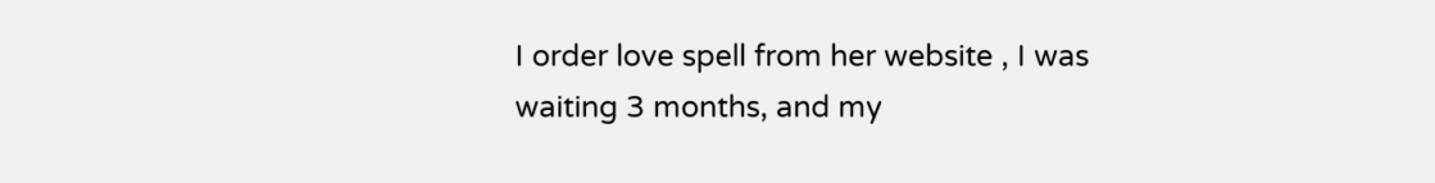I order love spell from her website , I was waiting 3 months, and my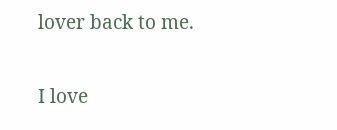lover back to me.


I love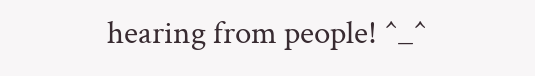hearing from people! ^_^